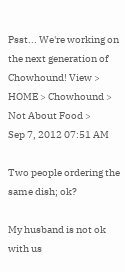Psst... We're working on the next generation of Chowhound! View >
HOME > Chowhound > Not About Food >
Sep 7, 2012 07:51 AM

Two people ordering the same dish; ok?

My husband is not ok with us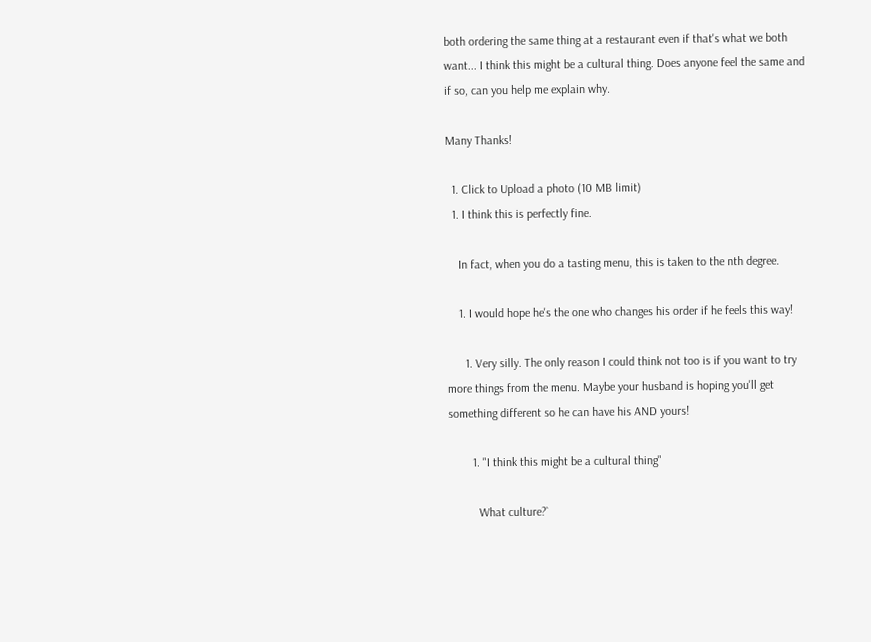both ordering the same thing at a restaurant even if that's what we both want... I think this might be a cultural thing. Does anyone feel the same and if so, can you help me explain why.

Many Thanks!

  1. Click to Upload a photo (10 MB limit)
  1. I think this is perfectly fine.

    In fact, when you do a tasting menu, this is taken to the nth degree.

    1. I would hope he's the one who changes his order if he feels this way!

      1. Very silly. The only reason I could think not too is if you want to try more things from the menu. Maybe your husband is hoping you'll get something different so he can have his AND yours!

        1. "I think this might be a cultural thing"

          What culture?`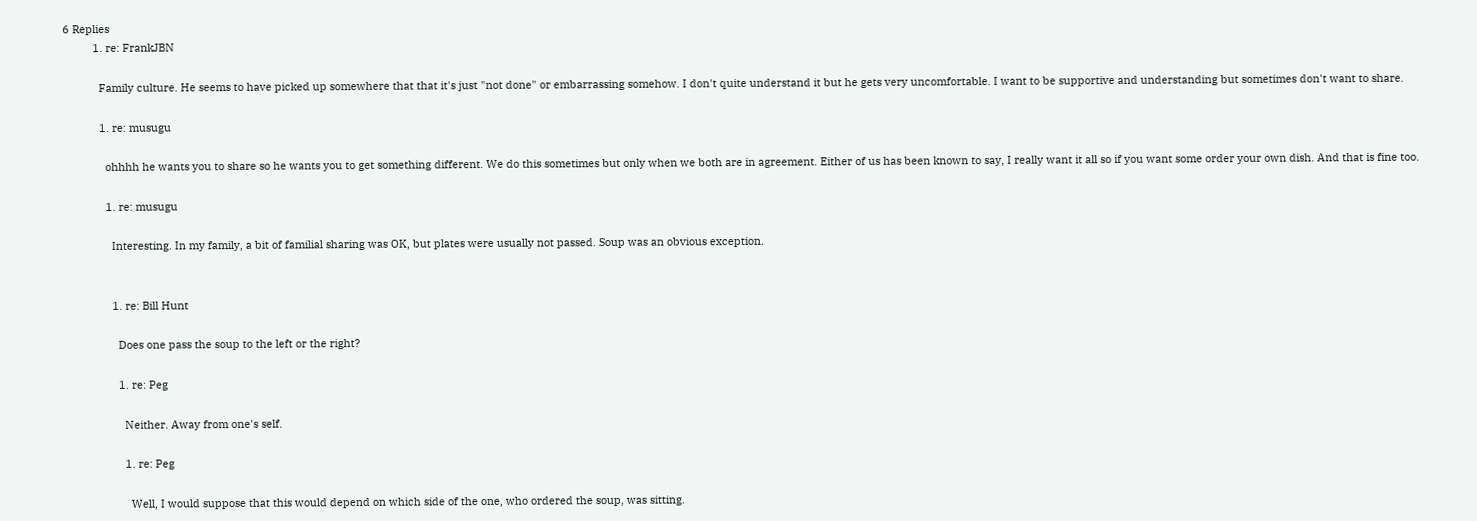6 Replies
          1. re: FrankJBN

            Family culture. He seems to have picked up somewhere that that it's just "not done" or embarrassing somehow. I don't quite understand it but he gets very uncomfortable. I want to be supportive and understanding but sometimes don't want to share.

            1. re: musugu

              ohhhh he wants you to share so he wants you to get something different. We do this sometimes but only when we both are in agreement. Either of us has been known to say, I really want it all so if you want some order your own dish. And that is fine too.

              1. re: musugu

                Interesting. In my family, a bit of familial sharing was OK, but plates were usually not passed. Soup was an obvious exception.


                1. re: Bill Hunt

                  Does one pass the soup to the left or the right?

                  1. re: Peg

                    Neither. Away from one's self.

                    1. re: Peg

                      Well, I would suppose that this would depend on which side of the one, who ordered the soup, was sitting.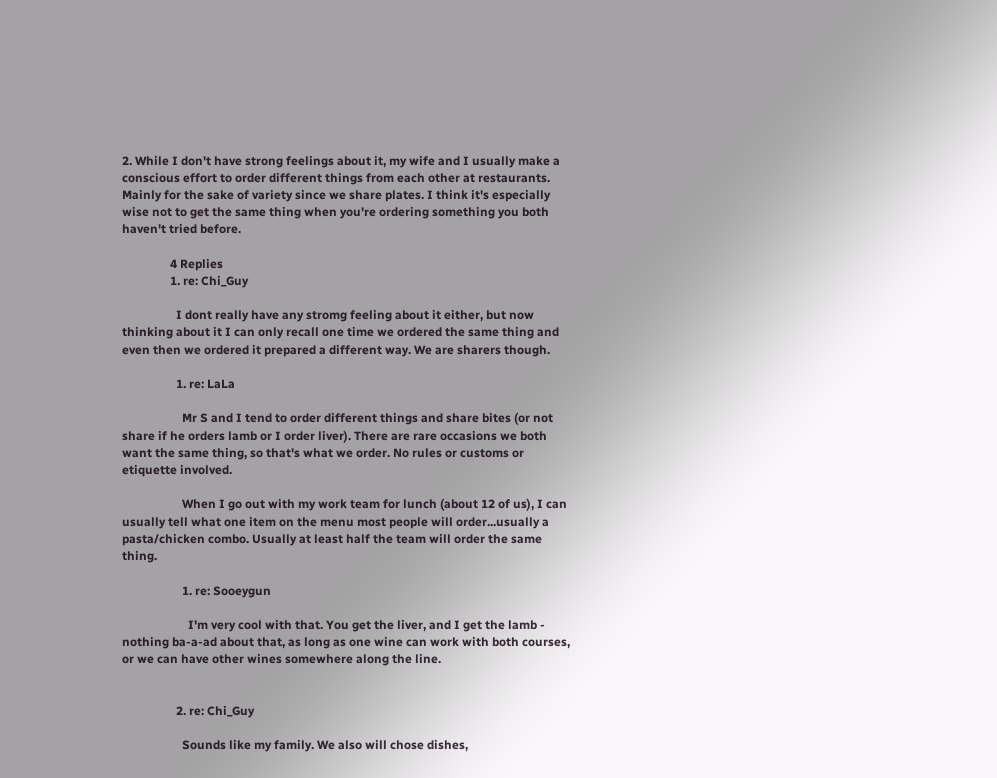2. While I don't have strong feelings about it, my wife and I usually make a conscious effort to order different things from each other at restaurants. Mainly for the sake of variety since we share plates. I think it's especially wise not to get the same thing when you're ordering something you both haven't tried before.

                4 Replies
                1. re: Chi_Guy

                  I dont really have any stromg feeling about it either, but now thinking about it I can only recall one time we ordered the same thing and even then we ordered it prepared a different way. We are sharers though.

                  1. re: LaLa

                    Mr S and I tend to order different things and share bites (or not share if he orders lamb or I order liver). There are rare occasions we both want the same thing, so that's what we order. No rules or customs or etiquette involved.

                    When I go out with my work team for lunch (about 12 of us), I can usually tell what one item on the menu most people will order...usually a pasta/chicken combo. Usually at least half the team will order the same thing.

                    1. re: Sooeygun

                      I'm very cool with that. You get the liver, and I get the lamb - nothing ba-a-ad about that, as long as one wine can work with both courses, or we can have other wines somewhere along the line.


                  2. re: Chi_Guy

                    Sounds like my family. We also will chose dishes,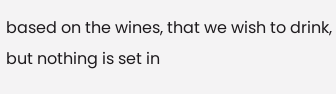based on the wines, that we wish to drink, but nothing is set in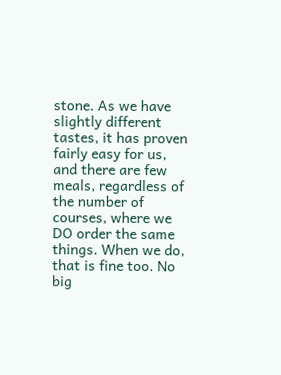stone. As we have slightly different tastes, it has proven fairly easy for us, and there are few meals, regardless of the number of courses, where we DO order the same things. When we do, that is fine too. No big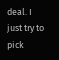deal. I just try to pick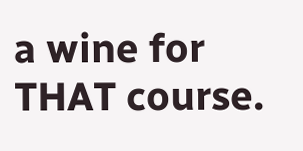a wine for THAT course.